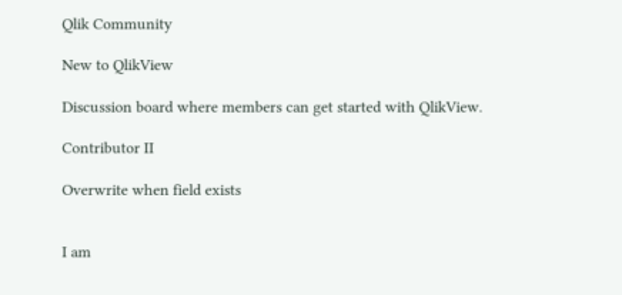Qlik Community

New to QlikView

Discussion board where members can get started with QlikView.

Contributor II

Overwrite when field exists


I am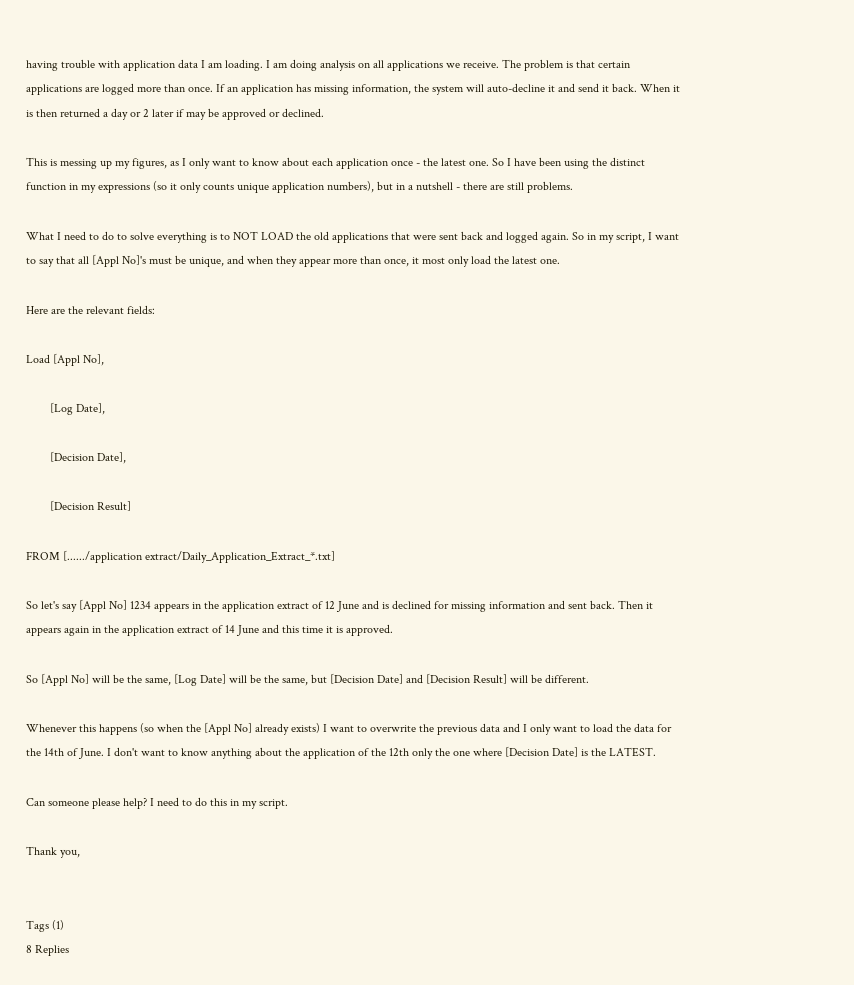having trouble with application data I am loading. I am doing analysis on all applications we receive. The problem is that certain applications are logged more than once. If an application has missing information, the system will auto-decline it and send it back. When it is then returned a day or 2 later if may be approved or declined.

This is messing up my figures, as I only want to know about each application once - the latest one. So I have been using the distinct function in my expressions (so it only counts unique application numbers), but in a nutshell - there are still problems.

What I need to do to solve everything is to NOT LOAD the old applications that were sent back and logged again. So in my script, I want to say that all [Appl No]'s must be unique, and when they appear more than once, it most only load the latest one.

Here are the relevant fields:

Load [Appl No],

        [Log Date],

        [Decision Date],

        [Decision Result]

FROM [....../application extract/Daily_Application_Extract_*.txt]

So let's say [Appl No] 1234 appears in the application extract of 12 June and is declined for missing information and sent back. Then it appears again in the application extract of 14 June and this time it is approved.

So [Appl No] will be the same, [Log Date] will be the same, but [Decision Date] and [Decision Result] will be different.

Whenever this happens (so when the [Appl No] already exists) I want to overwrite the previous data and I only want to load the data for the 14th of June. I don't want to know anything about the application of the 12th only the one where [Decision Date] is the LATEST.

Can someone please help? I need to do this in my script.

Thank you,


Tags (1)
8 Replies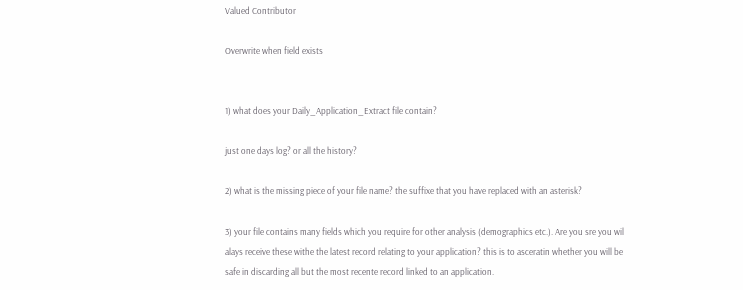Valued Contributor

Overwrite when field exists


1) what does your Daily_Application_Extract file contain?

just one days log? or all the history?

2) what is the missing piece of your file name? the suffixe that you have replaced with an asterisk?

3) your file contains many fields which you require for other analysis (demographics etc.). Are you sre you wil alays receive these withe the latest record relating to your application? this is to asceratin whether you will be safe in discarding all but the most recente record linked to an application.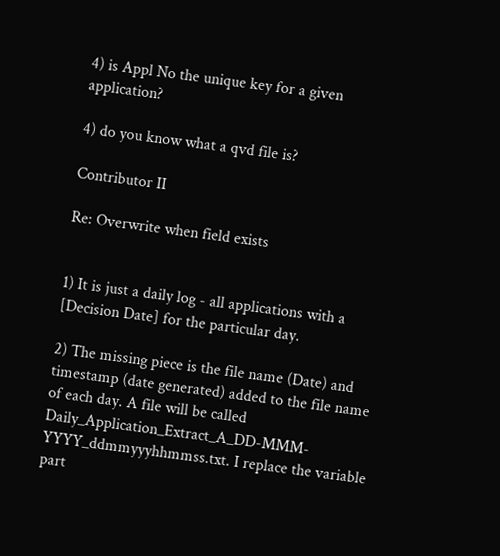4) is Appl No the unique key for a given application?

4) do you know what a qvd file is?

Contributor II

Re: Overwrite when field exists


1) It is just a daily log - all applications with a [Decision Date] for the particular day.

2) The missing piece is the file name (Date) and timestamp (date generated) added to the file name of each day. A file will be called Daily_Application_Extract_A_DD-MMM-YYYY_ddmmyyyhhmmss.txt. I replace the variable part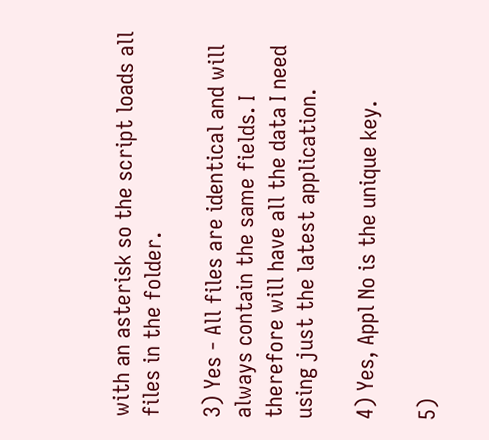with an asterisk so the script loads all files in the folder.

3) Yes - All files are identical and will always contain the same fields. I therefore will have all the data I need using just the latest application.

4) Yes, Appl No is the unique key.

5)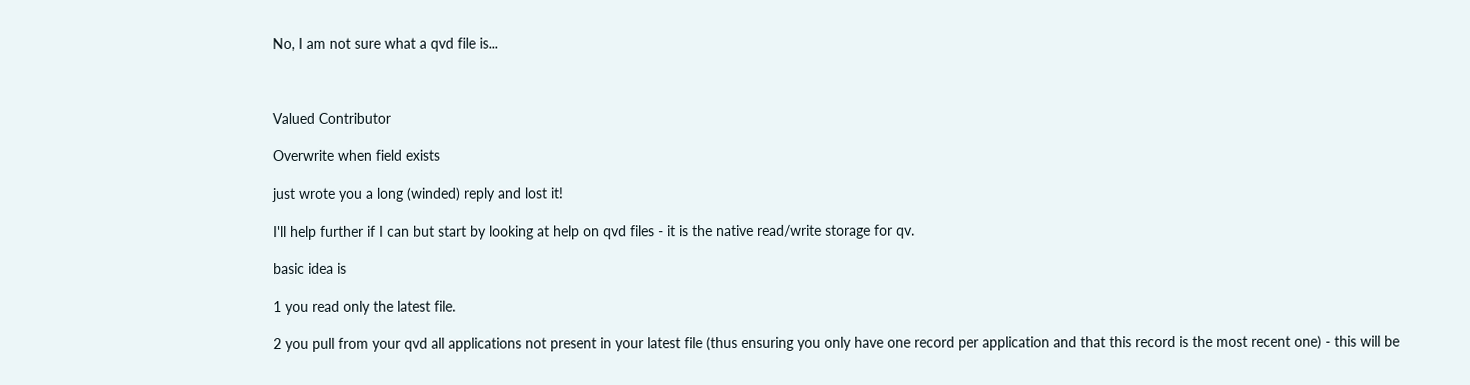No, I am not sure what a qvd file is...



Valued Contributor

Overwrite when field exists

just wrote you a long (winded) reply and lost it!

I'll help further if I can but start by looking at help on qvd files - it is the native read/write storage for qv.

basic idea is

1 you read only the latest file.

2 you pull from your qvd all applications not present in your latest file (thus ensuring you only have one record per application and that this record is the most recent one) - this will be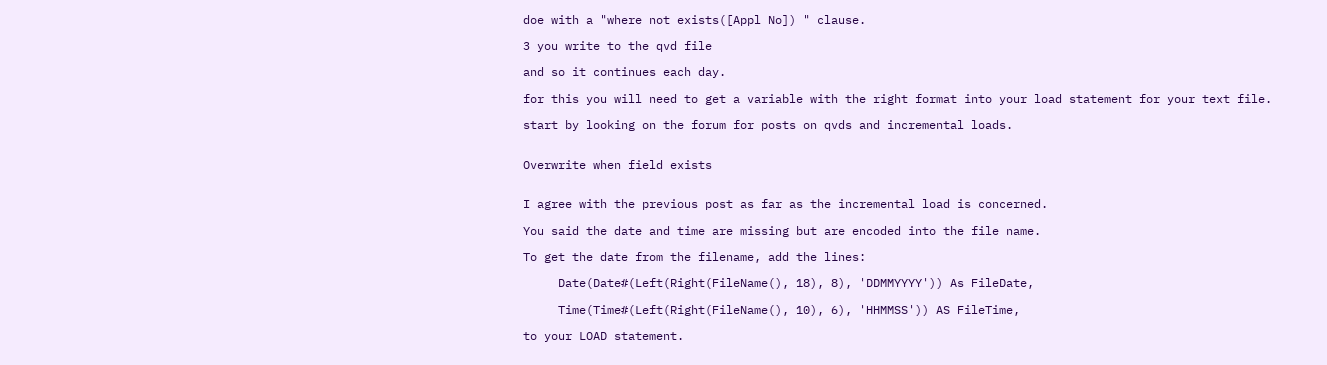doe with a "where not exists([Appl No]) " clause.

3 you write to the qvd file

and so it continues each day.

for this you will need to get a variable with the right format into your load statement for your text file.

start by looking on the forum for posts on qvds and incremental loads.


Overwrite when field exists


I agree with the previous post as far as the incremental load is concerned.

You said the date and time are missing but are encoded into the file name.

To get the date from the filename, add the lines:

     Date(Date#(Left(Right(FileName(), 18), 8), 'DDMMYYYY')) As FileDate,

     Time(Time#(Left(Right(FileName(), 10), 6), 'HHMMSS')) AS FileTime,

to your LOAD statement.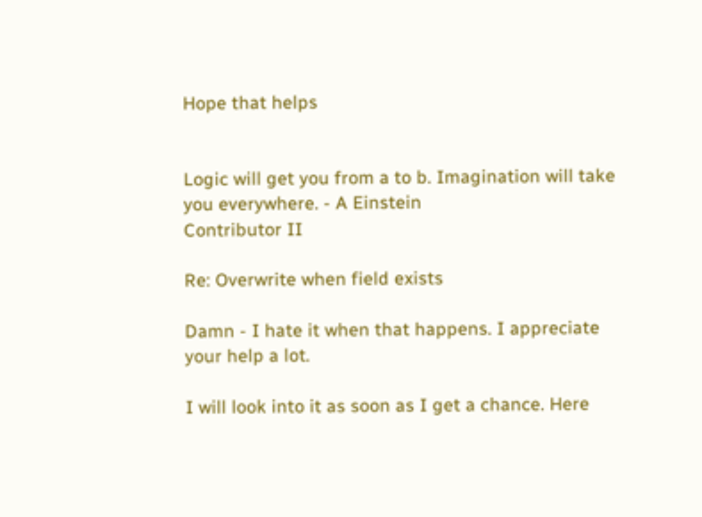Hope that helps


Logic will get you from a to b. Imagination will take you everywhere. - A Einstein
Contributor II

Re: Overwrite when field exists

Damn - I hate it when that happens. I appreciate your help a lot.

I will look into it as soon as I get a chance. Here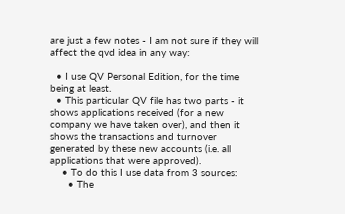are just a few notes - I am not sure if they will affect the qvd idea in any way:

  • I use QV Personal Edition, for the time being at least.
  • This particular QV file has two parts - it shows applications received (for a new company we have taken over), and then it shows the transactions and turnover generated by these new accounts (i.e. all applications that were approved).
    • To do this I use data from 3 sources:
      • The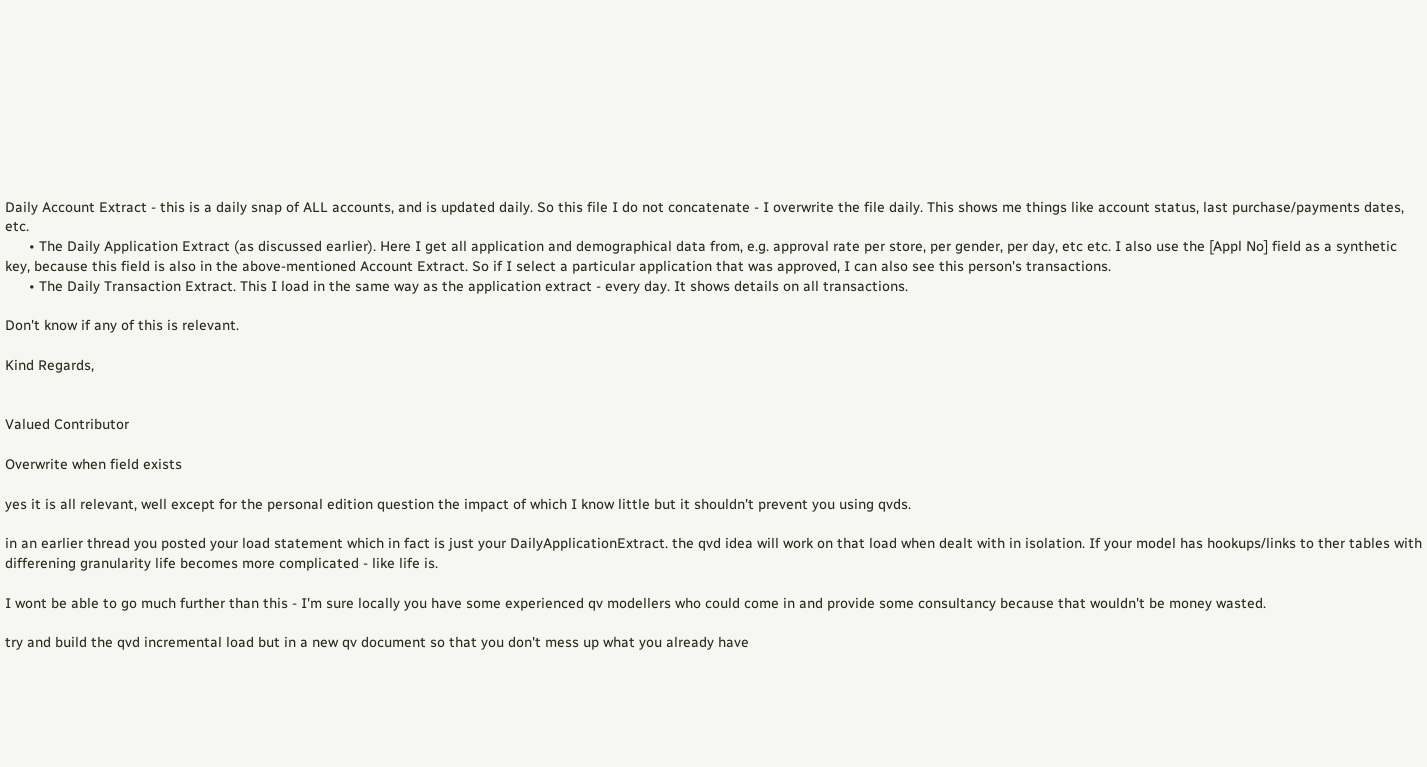Daily Account Extract - this is a daily snap of ALL accounts, and is updated daily. So this file I do not concatenate - I overwrite the file daily. This shows me things like account status, last purchase/payments dates, etc.
      • The Daily Application Extract (as discussed earlier). Here I get all application and demographical data from, e.g. approval rate per store, per gender, per day, etc etc. I also use the [Appl No] field as a synthetic key, because this field is also in the above-mentioned Account Extract. So if I select a particular application that was approved, I can also see this person's transactions.
      • The Daily Transaction Extract. This I load in the same way as the application extract - every day. It shows details on all transactions.

Don't know if any of this is relevant.

Kind Regards,


Valued Contributor

Overwrite when field exists

yes it is all relevant, well except for the personal edition question the impact of which I know little but it shouldn't prevent you using qvds.

in an earlier thread you posted your load statement which in fact is just your DailyApplicationExtract. the qvd idea will work on that load when dealt with in isolation. If your model has hookups/links to ther tables with differening granularity life becomes more complicated - like life is.

I wont be able to go much further than this - I'm sure locally you have some experienced qv modellers who could come in and provide some consultancy because that wouldn't be money wasted.

try and build the qvd incremental load but in a new qv document so that you don't mess up what you already have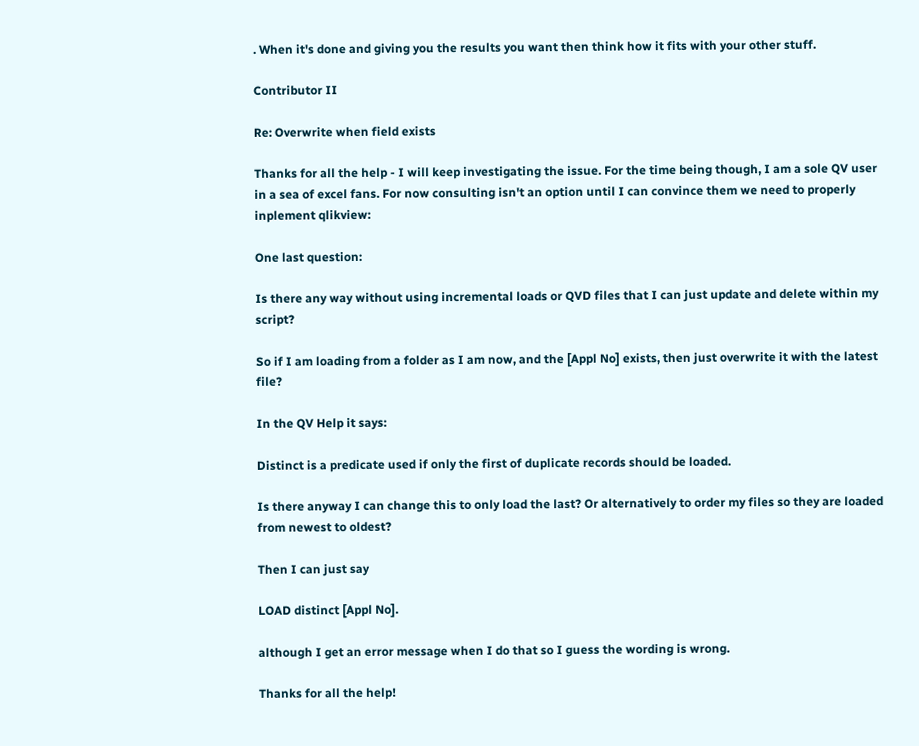. When it's done and giving you the results you want then think how it fits with your other stuff.

Contributor II

Re: Overwrite when field exists

Thanks for all the help - I will keep investigating the issue. For the time being though, I am a sole QV user in a sea of excel fans. For now consulting isn't an option until I can convince them we need to properly inplement qlikview:

One last question:

Is there any way without using incremental loads or QVD files that I can just update and delete within my script?

So if I am loading from a folder as I am now, and the [Appl No] exists, then just overwrite it with the latest file?

In the QV Help it says:

Distinct is a predicate used if only the first of duplicate records should be loaded.

Is there anyway I can change this to only load the last? Or alternatively to order my files so they are loaded from newest to oldest?

Then I can just say

LOAD distinct [Appl No].

although I get an error message when I do that so I guess the wording is wrong.

Thanks for all the help!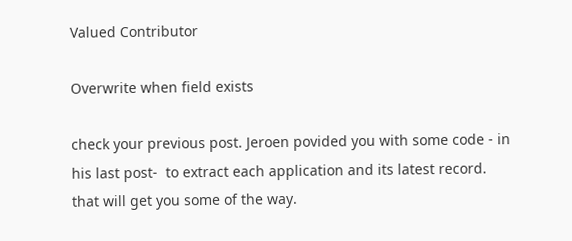Valued Contributor

Overwrite when field exists

check your previous post. Jeroen povided you with some code - in his last post-  to extract each application and its latest record. that will get you some of the way.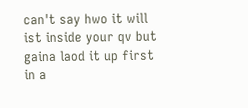can't say hwo it will ist inside your qv but gaina laod it up first in a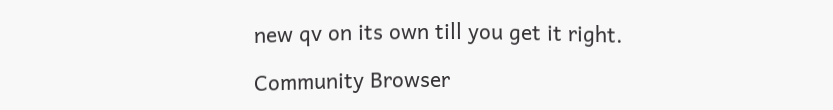new qv on its own till you get it right.

Community Browser